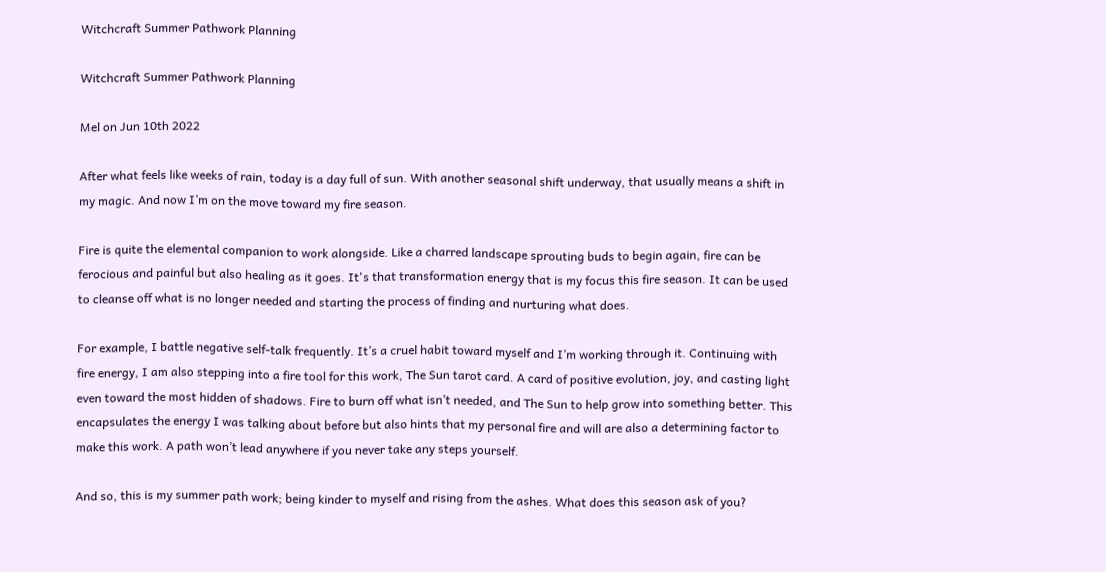Witchcraft Summer Pathwork Planning

Witchcraft Summer Pathwork Planning

Mel on Jun 10th 2022

After what feels like weeks of rain, today is a day full of sun. With another seasonal shift underway, that usually means a shift in my magic. And now I’m on the move toward my fire season.

Fire is quite the elemental companion to work alongside. Like a charred landscape sprouting buds to begin again, fire can be ferocious and painful but also healing as it goes. It's that transformation energy that is my focus this fire season. It can be used to cleanse off what is no longer needed and starting the process of finding and nurturing what does.

For example, I battle negative self-talk frequently. It’s a cruel habit toward myself and I’m working through it. Continuing with fire energy, I am also stepping into a fire tool for this work, The Sun tarot card. A card of positive evolution, joy, and casting light even toward the most hidden of shadows. Fire to burn off what isn’t needed, and The Sun to help grow into something better. This encapsulates the energy I was talking about before but also hints that my personal fire and will are also a determining factor to make this work. A path won’t lead anywhere if you never take any steps yourself.

And so, this is my summer path work; being kinder to myself and rising from the ashes. What does this season ask of you?